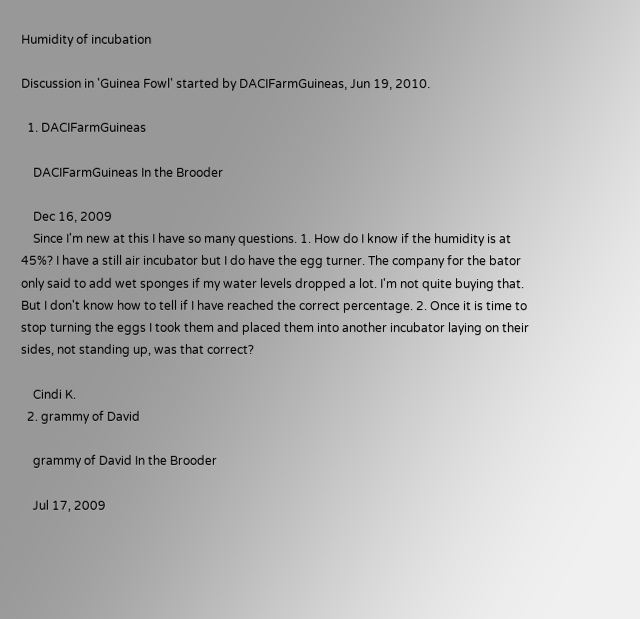Humidity of incubation

Discussion in 'Guinea Fowl' started by DACIFarmGuineas, Jun 19, 2010.

  1. DACIFarmGuineas

    DACIFarmGuineas In the Brooder

    Dec 16, 2009
    Since I'm new at this I have so many questions. 1. How do I know if the humidity is at 45%? I have a still air incubator but I do have the egg turner. The company for the bator only said to add wet sponges if my water levels dropped a lot. I'm not quite buying that. But I don't know how to tell if I have reached the correct percentage. 2. Once it is time to stop turning the eggs I took them and placed them into another incubator laying on their sides, not standing up, was that correct?

    Cindi K.
  2. grammy of David

    grammy of David In the Brooder

    Jul 17, 2009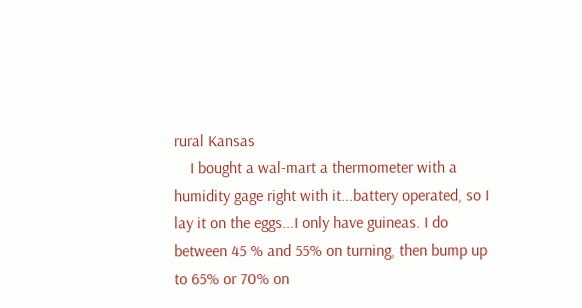rural Kansas
    I bought a wal-mart a thermometer with a humidity gage right with it...battery operated, so I lay it on the eggs...I only have guineas. I do between 45 % and 55% on turning, then bump up to 65% or 70% on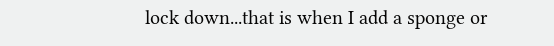lock down...that is when I add a sponge or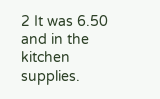2 It was 6.50 and in the kitchen supplies.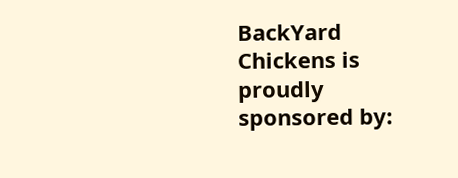BackYard Chickens is proudly sponsored by: